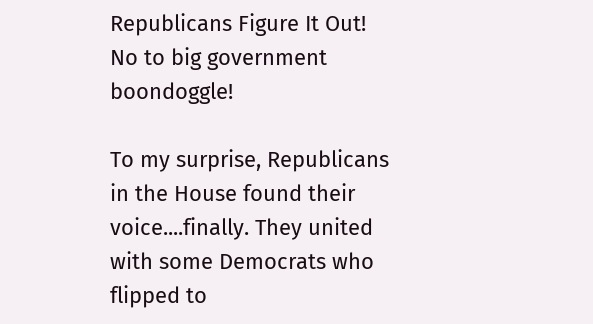Republicans Figure It Out! No to big government boondoggle!

To my surprise, Republicans in the House found their voice....finally. They united with some Democrats who flipped to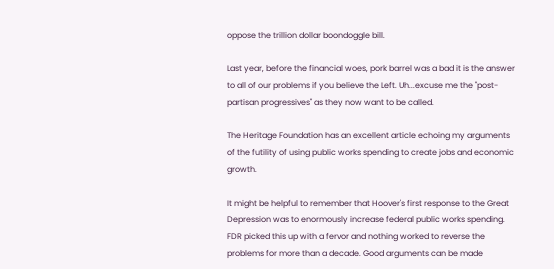oppose the trillion dollar boondoggle bill.

Last year, before the financial woes, pork barrel was a bad it is the answer to all of our problems if you believe the Left. Uh...excuse me the "post-partisan progressives" as they now want to be called.

The Heritage Foundation has an excellent article echoing my arguments of the futility of using public works spending to create jobs and economic growth.

It might be helpful to remember that Hoover's first response to the Great Depression was to enormously increase federal public works spending. FDR picked this up with a fervor and nothing worked to reverse the problems for more than a decade. Good arguments can be made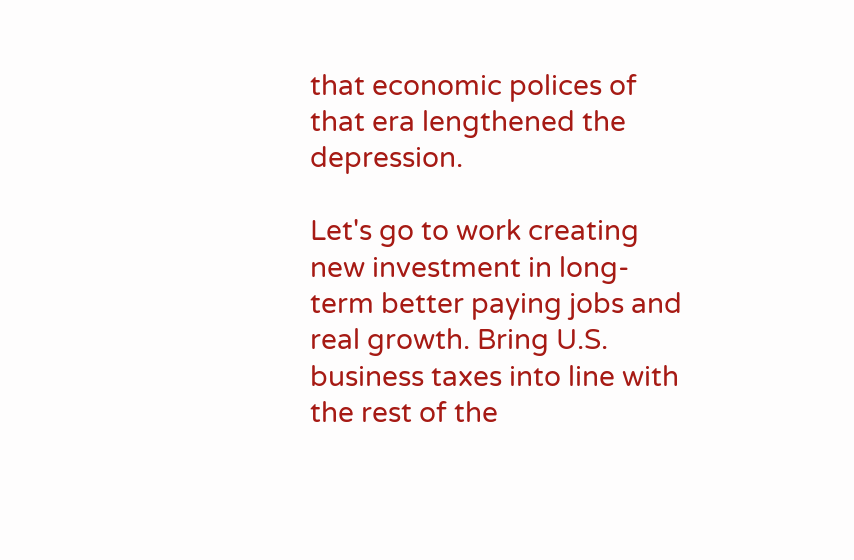that economic polices of that era lengthened the depression.

Let's go to work creating new investment in long-term better paying jobs and real growth. Bring U.S. business taxes into line with the rest of the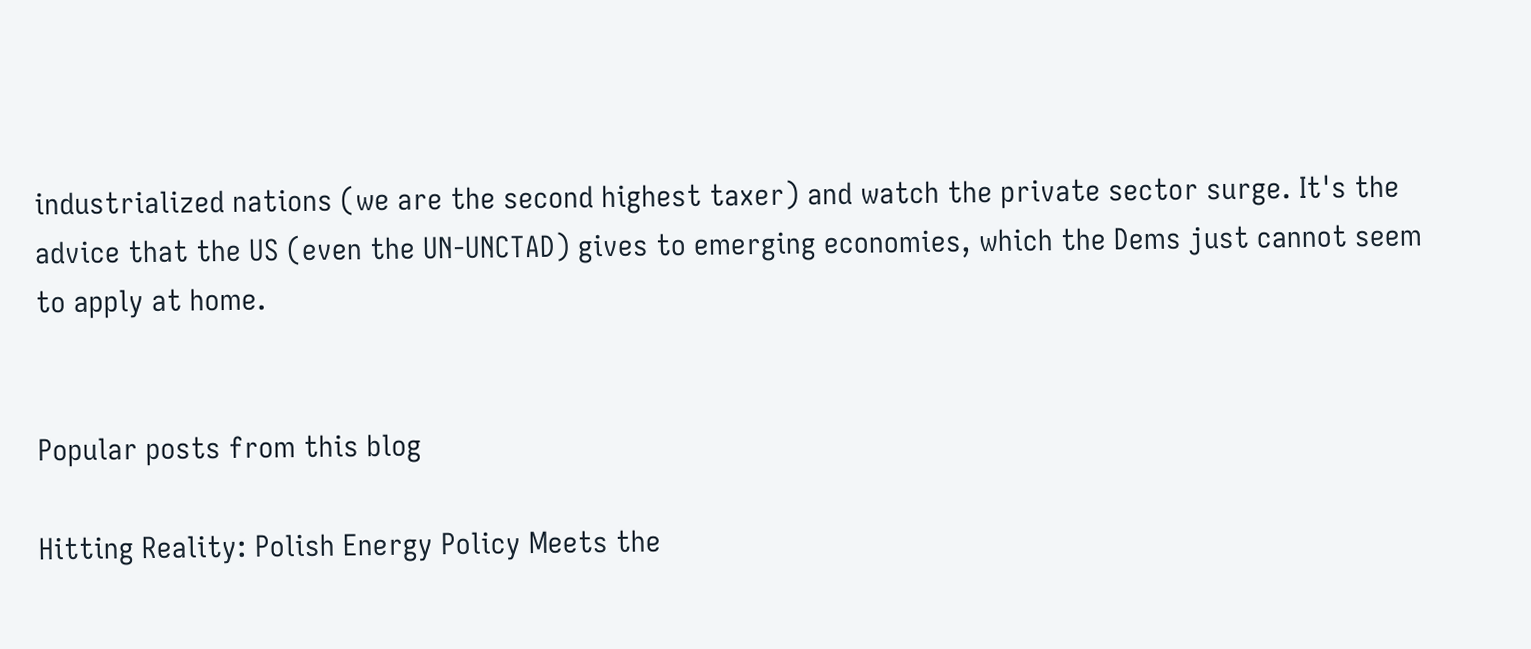industrialized nations (we are the second highest taxer) and watch the private sector surge. It's the advice that the US (even the UN-UNCTAD) gives to emerging economies, which the Dems just cannot seem to apply at home.


Popular posts from this blog

Hitting Reality: Polish Energy Policy Meets the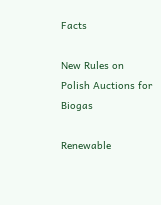Facts

New Rules on Polish Auctions for Biogas

Renewable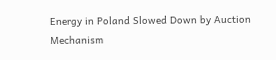Energy in Poland Slowed Down by Auction Mechanism